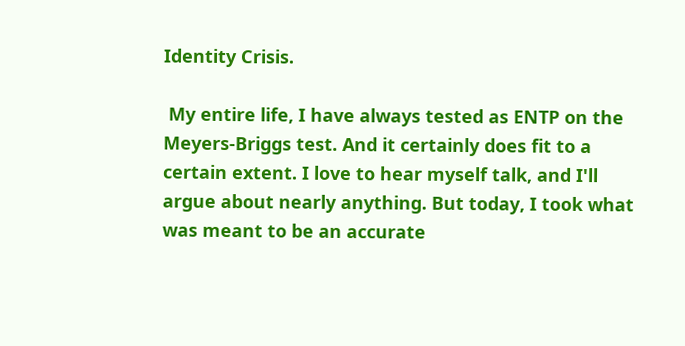Identity Crisis.

 My entire life, I have always tested as ENTP on the Meyers-Briggs test. And it certainly does fit to a certain extent. I love to hear myself talk, and I'll argue about nearly anything. But today, I took what was meant to be an accurate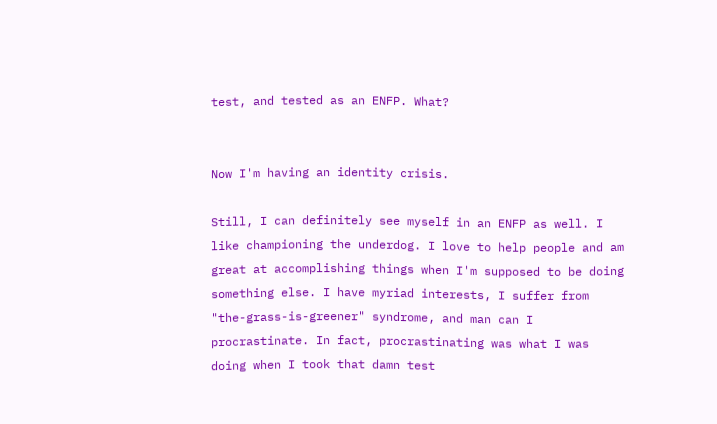test, and tested as an ENFP. What?


Now I'm having an identity crisis.

Still, I can definitely see myself in an ENFP as well. I like championing the underdog. I love to help people and am great at accomplishing things when I'm supposed to be doing something else. I have myriad interests, I suffer from "the-grass-is-greener" syndrome, and man can I procrastinate. In fact, procrastinating was what I was doing when I took that damn test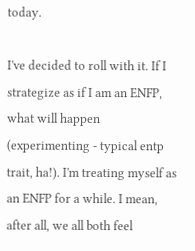today.

I've decided to roll with it. If I strategize as if I am an ENFP, what will happen (experimenting - typical entp trait, ha!). I'm treating myself as an ENFP for a while. I mean, after all, we all both feel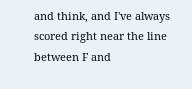and think, and I've always scored right near the line between F and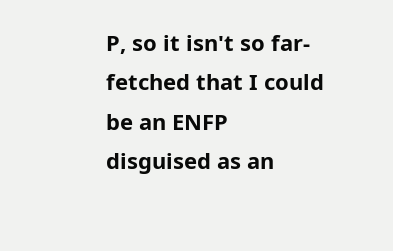P, so it isn't so far-fetched that I could be an ENFP disguised as an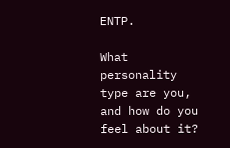ENTP.

What personality type are you, and how do you feel about it?